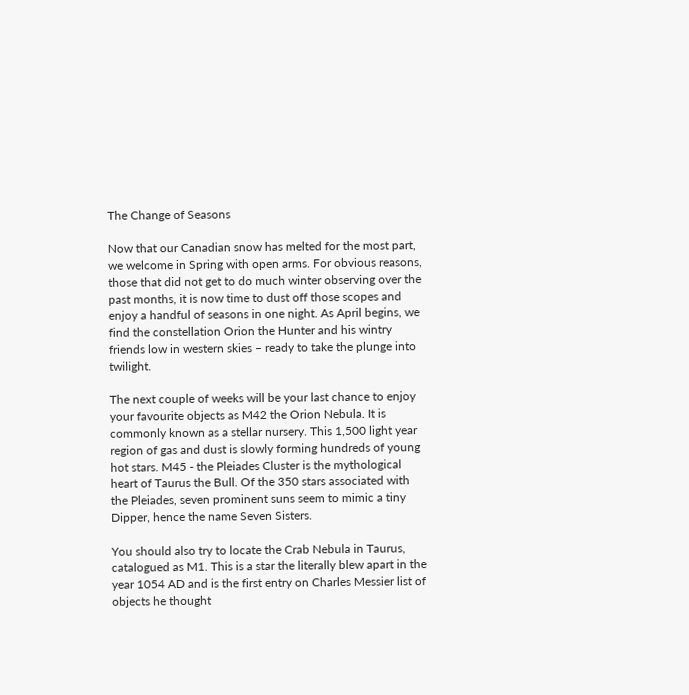The Change of Seasons

Now that our Canadian snow has melted for the most part, we welcome in Spring with open arms. For obvious reasons, those that did not get to do much winter observing over the past months, it is now time to dust off those scopes and enjoy a handful of seasons in one night. As April begins, we find the constellation Orion the Hunter and his wintry friends low in western skies – ready to take the plunge into twilight.

The next couple of weeks will be your last chance to enjoy your favourite objects as M42 the Orion Nebula. It is commonly known as a stellar nursery. This 1,500 light year region of gas and dust is slowly forming hundreds of young hot stars. M45 - the Pleiades Cluster is the mythological heart of Taurus the Bull. Of the 350 stars associated with the Pleiades, seven prominent suns seem to mimic a tiny Dipper, hence the name Seven Sisters.

You should also try to locate the Crab Nebula in Taurus, catalogued as M1. This is a star the literally blew apart in the year 1054 AD and is the first entry on Charles Messier list of objects he thought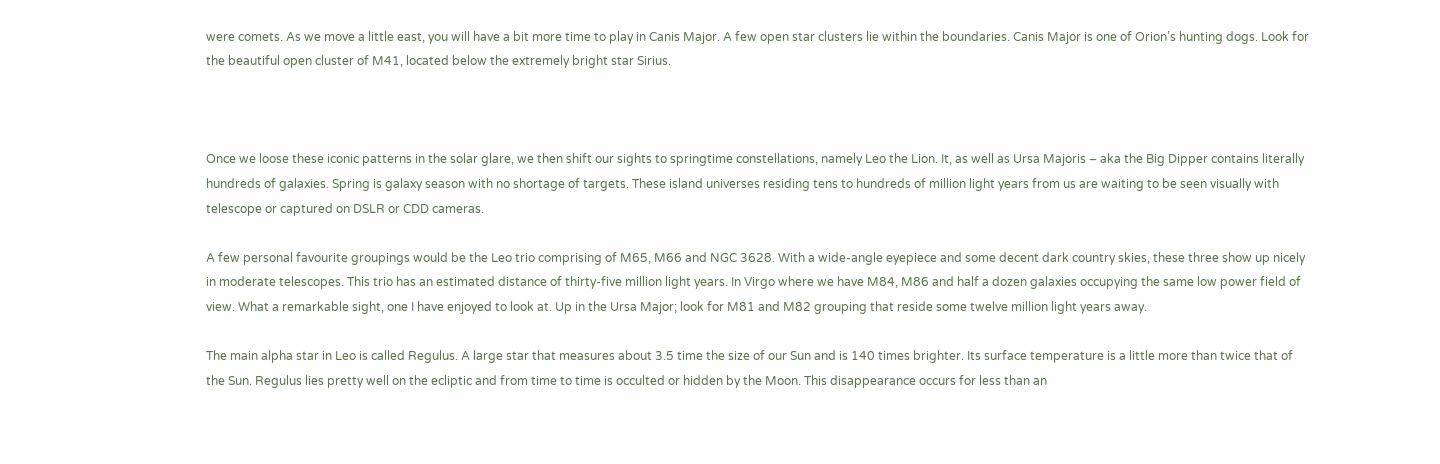were comets. As we move a little east, you will have a bit more time to play in Canis Major. A few open star clusters lie within the boundaries. Canis Major is one of Orion’s hunting dogs. Look for the beautiful open cluster of M41, located below the extremely bright star Sirius.



Once we loose these iconic patterns in the solar glare, we then shift our sights to springtime constellations, namely Leo the Lion. It, as well as Ursa Majoris – aka the Big Dipper contains literally hundreds of galaxies. Spring is galaxy season with no shortage of targets. These island universes residing tens to hundreds of million light years from us are waiting to be seen visually with telescope or captured on DSLR or CDD cameras.

A few personal favourite groupings would be the Leo trio comprising of M65, M66 and NGC 3628. With a wide-angle eyepiece and some decent dark country skies, these three show up nicely in moderate telescopes. This trio has an estimated distance of thirty-five million light years. In Virgo where we have M84, M86 and half a dozen galaxies occupying the same low power field of view. What a remarkable sight, one I have enjoyed to look at. Up in the Ursa Major; look for M81 and M82 grouping that reside some twelve million light years away.

The main alpha star in Leo is called Regulus. A large star that measures about 3.5 time the size of our Sun and is 140 times brighter. Its surface temperature is a little more than twice that of the Sun. Regulus lies pretty well on the ecliptic and from time to time is occulted or hidden by the Moon. This disappearance occurs for less than an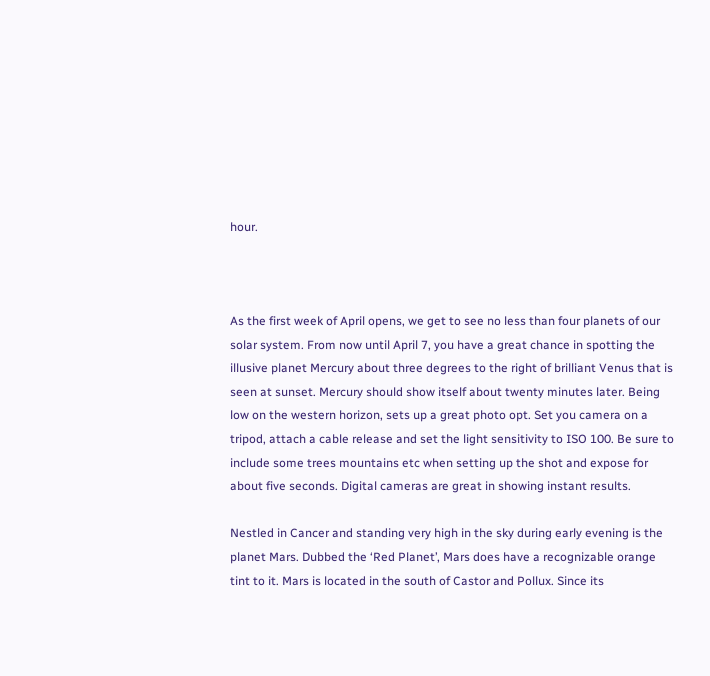hour.



As the first week of April opens, we get to see no less than four planets of our solar system. From now until April 7, you have a great chance in spotting the illusive planet Mercury about three degrees to the right of brilliant Venus that is seen at sunset. Mercury should show itself about twenty minutes later. Being low on the western horizon, sets up a great photo opt. Set you camera on a tripod, attach a cable release and set the light sensitivity to ISO 100. Be sure to include some trees mountains etc when setting up the shot and expose for about five seconds. Digital cameras are great in showing instant results.

Nestled in Cancer and standing very high in the sky during early evening is the planet Mars. Dubbed the ‘Red Planet’, Mars does have a recognizable orange tint to it. Mars is located in the south of Castor and Pollux. Since its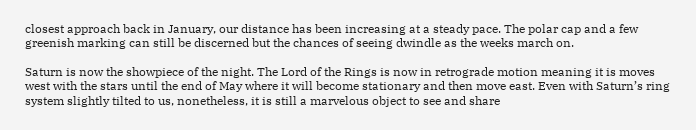closest approach back in January, our distance has been increasing at a steady pace. The polar cap and a few greenish marking can still be discerned but the chances of seeing dwindle as the weeks march on.

Saturn is now the showpiece of the night. The Lord of the Rings is now in retrograde motion meaning it is moves west with the stars until the end of May where it will become stationary and then move east. Even with Saturn’s ring system slightly tilted to us, nonetheless, it is still a marvelous object to see and share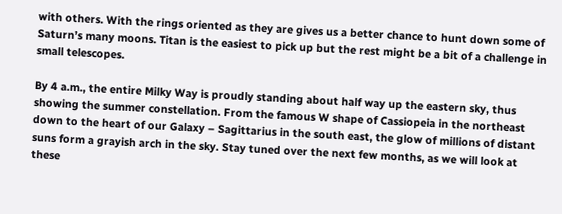with others. With the rings oriented as they are gives us a better chance to hunt down some of Saturn’s many moons. Titan is the easiest to pick up but the rest might be a bit of a challenge in small telescopes.

By 4 a.m., the entire Milky Way is proudly standing about half way up the eastern sky, thus showing the summer constellation. From the famous W shape of Cassiopeia in the northeast down to the heart of our Galaxy – Sagittarius in the south east, the glow of millions of distant suns form a grayish arch in the sky. Stay tuned over the next few months, as we will look at these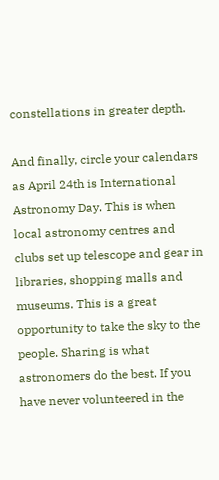constellations in greater depth.

And finally, circle your calendars as April 24th is International Astronomy Day. This is when local astronomy centres and clubs set up telescope and gear in libraries, shopping malls and museums. This is a great opportunity to take the sky to the people. Sharing is what astronomers do the best. If you have never volunteered in the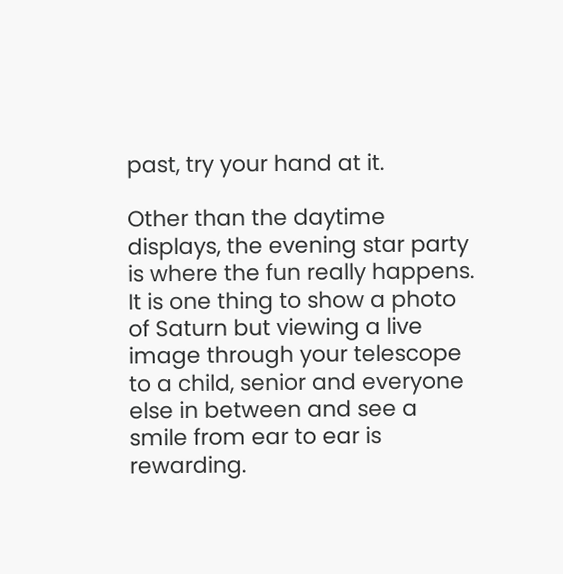past, try your hand at it.

Other than the daytime displays, the evening star party is where the fun really happens. It is one thing to show a photo of Saturn but viewing a live image through your telescope to a child, senior and everyone else in between and see a smile from ear to ear is rewarding.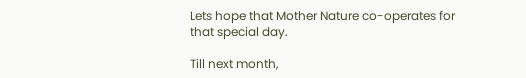Lets hope that Mother Nature co-operates for that special day.

Till next month,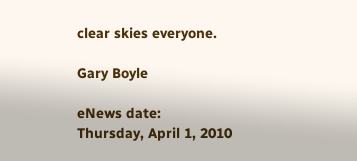clear skies everyone.

Gary Boyle

eNews date:
Thursday, April 1, 2010